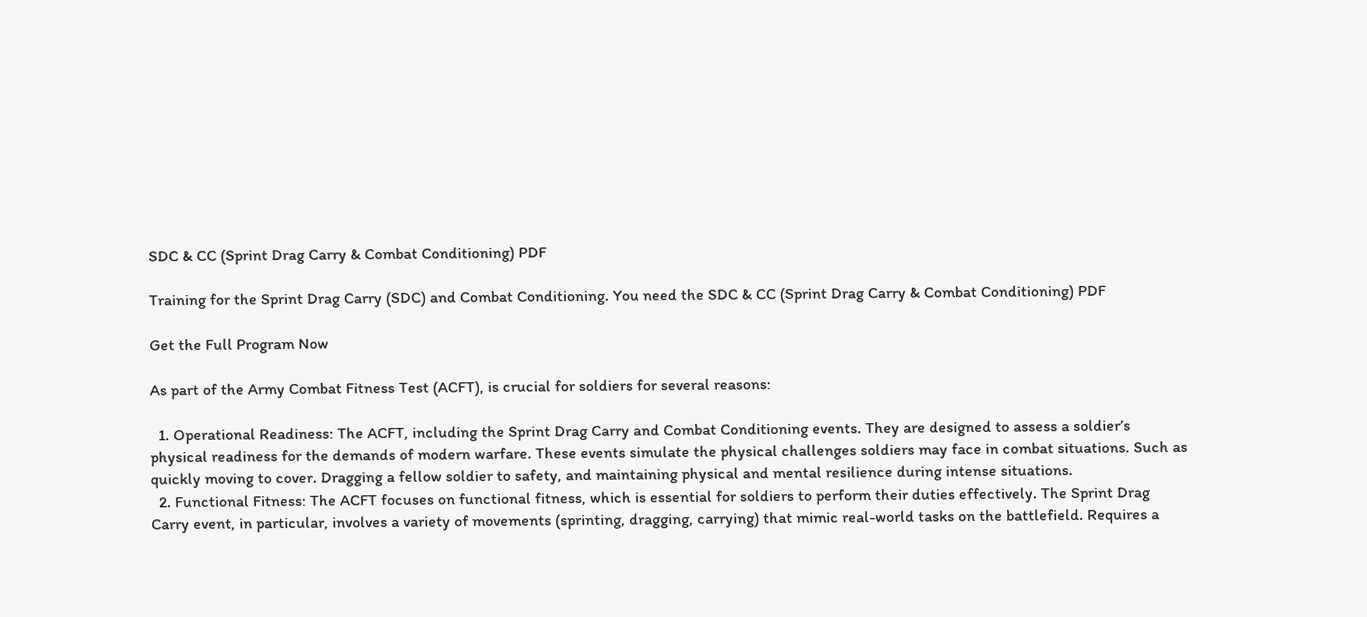SDC & CC (Sprint Drag Carry & Combat Conditioning) PDF

Training for the Sprint Drag Carry (SDC) and Combat Conditioning. You need the SDC & CC (Sprint Drag Carry & Combat Conditioning) PDF

Get the Full Program Now

As part of the Army Combat Fitness Test (ACFT), is crucial for soldiers for several reasons:

  1. Operational Readiness: The ACFT, including the Sprint Drag Carry and Combat Conditioning events. They are designed to assess a soldier’s physical readiness for the demands of modern warfare. These events simulate the physical challenges soldiers may face in combat situations. Such as quickly moving to cover. Dragging a fellow soldier to safety, and maintaining physical and mental resilience during intense situations.
  2. Functional Fitness: The ACFT focuses on functional fitness, which is essential for soldiers to perform their duties effectively. The Sprint Drag Carry event, in particular, involves a variety of movements (sprinting, dragging, carrying) that mimic real-world tasks on the battlefield. Requires a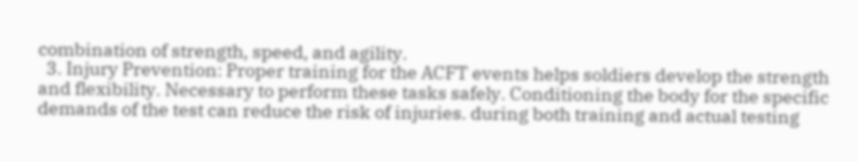combination of strength, speed, and agility.
  3. Injury Prevention: Proper training for the ACFT events helps soldiers develop the strength and flexibility. Necessary to perform these tasks safely. Conditioning the body for the specific demands of the test can reduce the risk of injuries. during both training and actual testing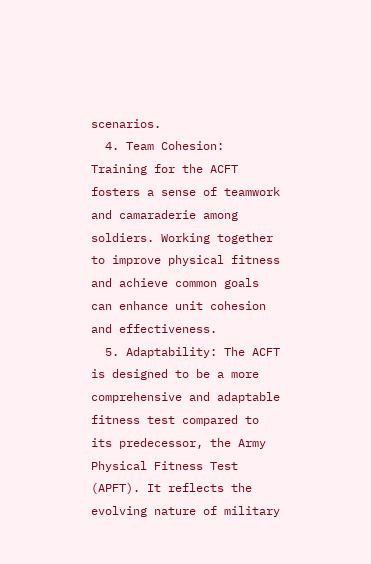scenarios.
  4. Team Cohesion: Training for the ACFT fosters a sense of teamwork and camaraderie among soldiers. Working together to improve physical fitness and achieve common goals can enhance unit cohesion and effectiveness.
  5. Adaptability: The ACFT is designed to be a more comprehensive and adaptable fitness test compared to its predecessor, the Army Physical Fitness Test (APFT). It reflects the evolving nature of military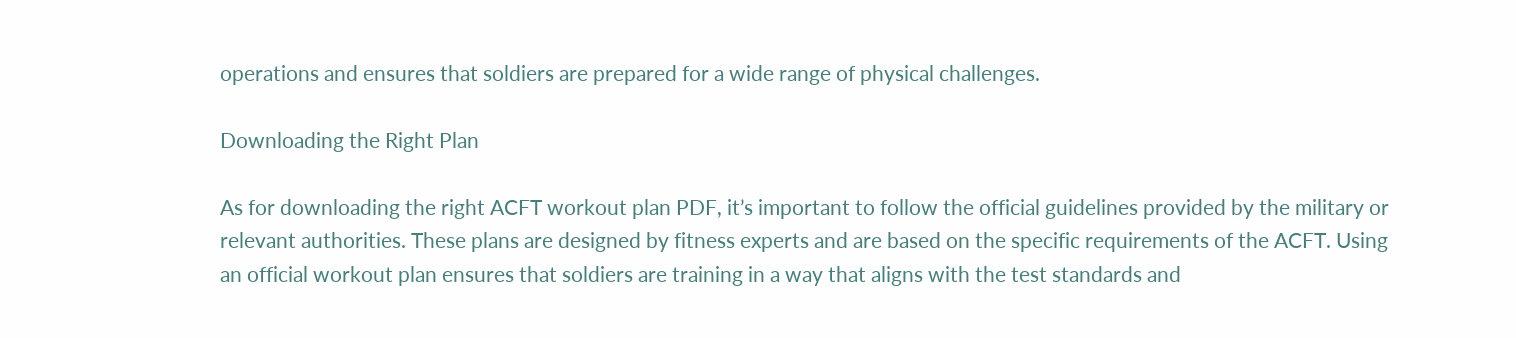operations and ensures that soldiers are prepared for a wide range of physical challenges.

Downloading the Right Plan

As for downloading the right ACFT workout plan PDF, it’s important to follow the official guidelines provided by the military or relevant authorities. These plans are designed by fitness experts and are based on the specific requirements of the ACFT. Using an official workout plan ensures that soldiers are training in a way that aligns with the test standards and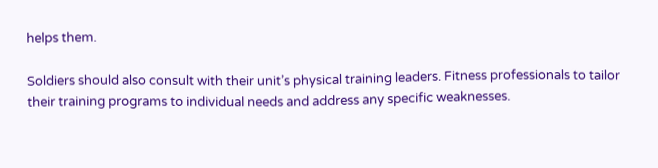helps them.

Soldiers should also consult with their unit’s physical training leaders. Fitness professionals to tailor their training programs to individual needs and address any specific weaknesses.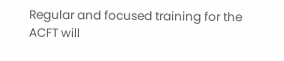Regular and focused training for the ACFT will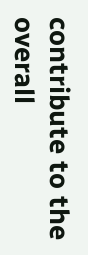contribute to the overall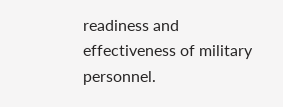readiness and effectiveness of military personnel.